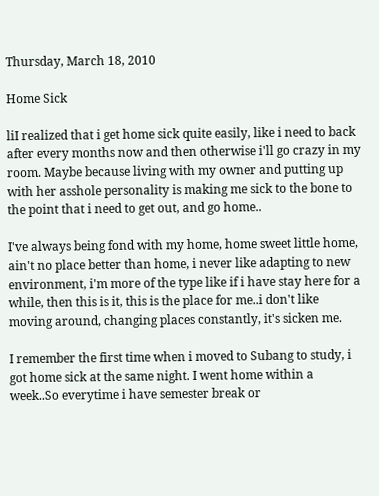Thursday, March 18, 2010

Home Sick

liI realized that i get home sick quite easily, like i need to back after every months now and then otherwise i'll go crazy in my room. Maybe because living with my owner and putting up with her asshole personality is making me sick to the bone to the point that i need to get out, and go home..

I've always being fond with my home, home sweet little home, ain't no place better than home, i never like adapting to new environment, i'm more of the type like if i have stay here for a while, then this is it, this is the place for me..i don't like moving around, changing places constantly, it's sicken me.

I remember the first time when i moved to Subang to study, i got home sick at the same night. I went home within a week..So everytime i have semester break or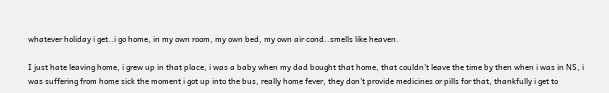whatever holiday i get..i go home, in my own room, my own bed, my own air cond..smells like heaven.

I just hate leaving home, i grew up in that place, i was a baby when my dad bought that home, that couldn't leave the time by then when i was in NS, i was suffering from home sick the moment i got up into the bus, really home fever, they don't provide medicines or pills for that, thankfully i get to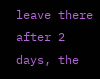leave there after 2 days, the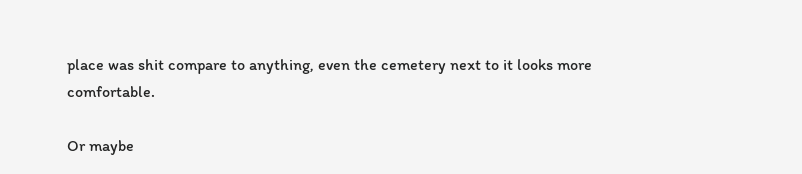place was shit compare to anything, even the cemetery next to it looks more comfortable.

Or maybe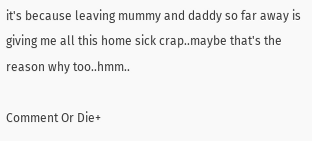it's because leaving mummy and daddy so far away is giving me all this home sick crap..maybe that's the reason why too..hmm..

Comment Or Die+